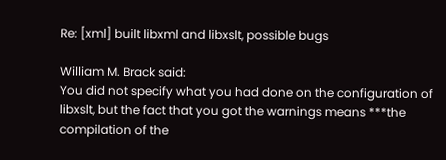Re: [xml] built libxml and libxslt, possible bugs

William M. Brack said:
You did not specify what you had done on the configuration of
libxslt, but the fact that you got the warnings means ***the
compilation of the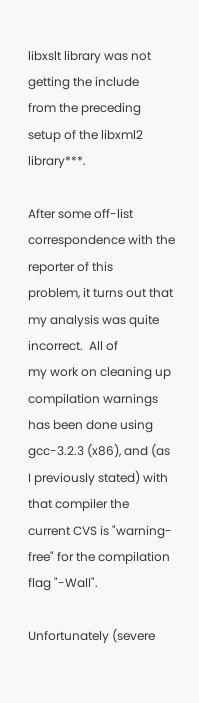libxslt library was not getting the include
from the preceding setup of the libxml2 library***.

After some off-list correspondence with the reporter of this
problem, it turns out that my analysis was quite incorrect.  All of
my work on cleaning up compilation warnings has been done using
gcc-3.2.3 (x86), and (as I previously stated) with that compiler the
current CVS is "warning-free" for the compilation flag "-Wall".

Unfortunately (severe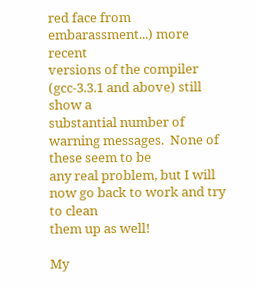red face from embarassment...) more recent
versions of the compiler (gcc-3.3.1 and above) still show a
substantial number of warning messages.  None of these seem to be
any real problem, but I will now go back to work and try to clean
them up as well!

My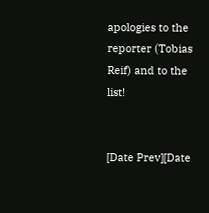apologies to the reporter (Tobias Reif) and to the list!


[Date Prev][Date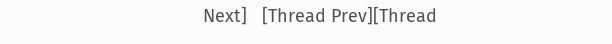Next]   [Thread Prev][Thread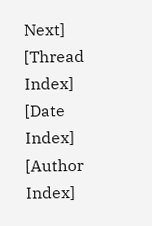Next]   [Thread Index] [Date Index] [Author Index]